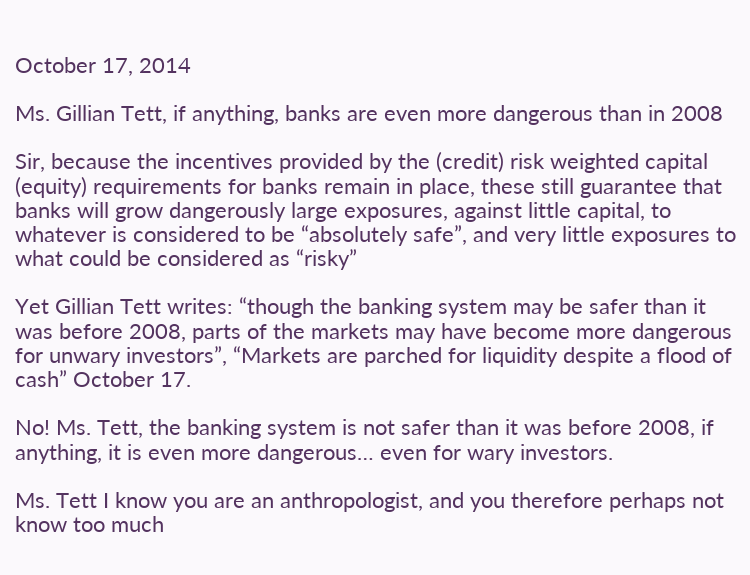October 17, 2014

Ms. Gillian Tett, if anything, banks are even more dangerous than in 2008

Sir, because the incentives provided by the (credit) risk weighted capital (equity) requirements for banks remain in place, these still guarantee that banks will grow dangerously large exposures, against little capital, to whatever is considered to be “absolutely safe”, and very little exposures to what could be considered as “risky”

Yet Gillian Tett writes: “though the banking system may be safer than it was before 2008, parts of the markets may have become more dangerous for unwary investors”, “Markets are parched for liquidity despite a flood of cash” October 17.

No! Ms. Tett, the banking system is not safer than it was before 2008, if anything, it is even more dangerous… even for wary investors.

Ms. Tett I know you are an anthropologist, and you therefore perhaps not know too much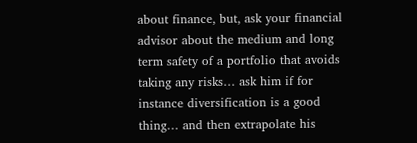about finance, but, ask your financial advisor about the medium and long term safety of a portfolio that avoids taking any risks… ask him if for instance diversification is a good thing… and then extrapolate his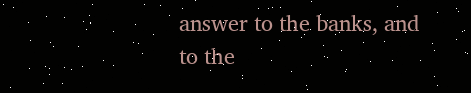answer to the banks, and to the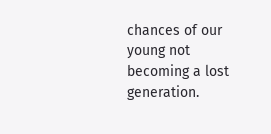chances of our young not becoming a lost generation.